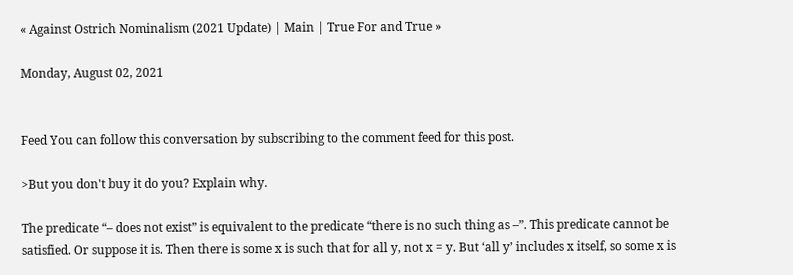« Against Ostrich Nominalism (2021 Update) | Main | True For and True »

Monday, August 02, 2021


Feed You can follow this conversation by subscribing to the comment feed for this post.

>But you don't buy it do you? Explain why.

The predicate “– does not exist” is equivalent to the predicate “there is no such thing as –”. This predicate cannot be satisfied. Or suppose it is. Then there is some x is such that for all y, not x = y. But ‘all y’ includes x itself, so some x is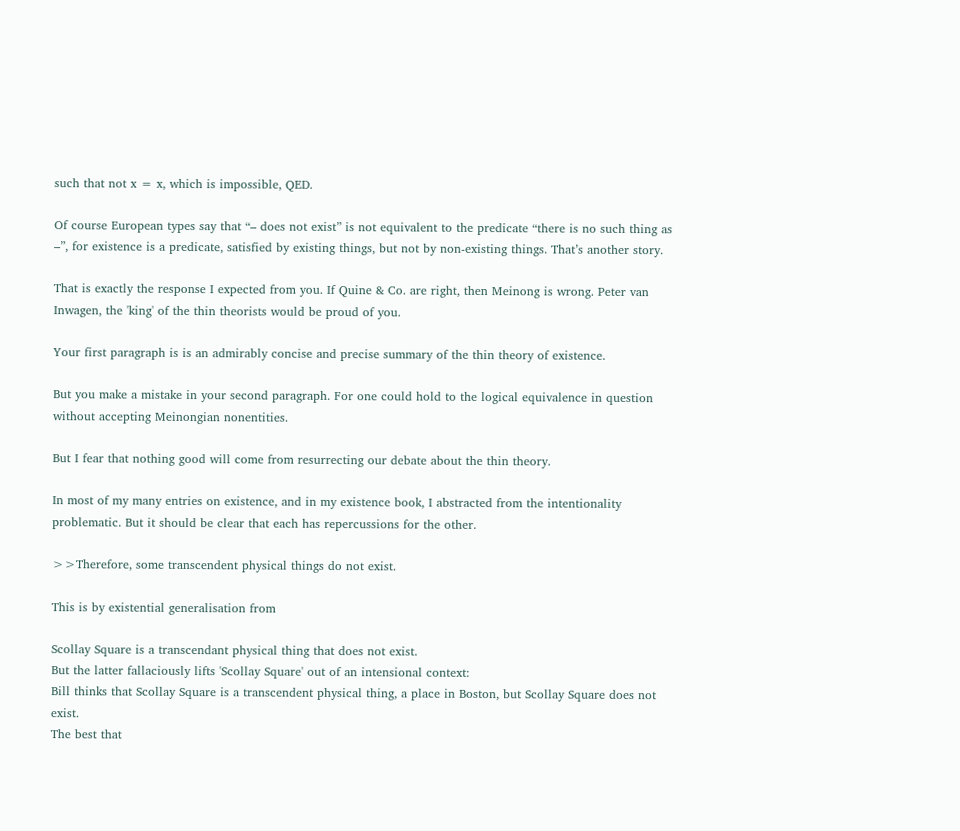such that not x = x, which is impossible, QED.

Of course European types say that “– does not exist” is not equivalent to the predicate “there is no such thing as –”, for existence is a predicate, satisfied by existing things, but not by non-existing things. That’s another story.

That is exactly the response I expected from you. If Quine & Co. are right, then Meinong is wrong. Peter van Inwagen, the 'king' of the thin theorists would be proud of you.

Your first paragraph is is an admirably concise and precise summary of the thin theory of existence.

But you make a mistake in your second paragraph. For one could hold to the logical equivalence in question without accepting Meinongian nonentities.

But I fear that nothing good will come from resurrecting our debate about the thin theory.

In most of my many entries on existence, and in my existence book, I abstracted from the intentionality problematic. But it should be clear that each has repercussions for the other.

>>Therefore, some transcendent physical things do not exist.

This is by existential generalisation from

Scollay Square is a transcendant physical thing that does not exist.
But the latter fallaciously lifts 'Scollay Square' out of an intensional context:
Bill thinks that Scollay Square is a transcendent physical thing, a place in Boston, but Scollay Square does not exist.
The best that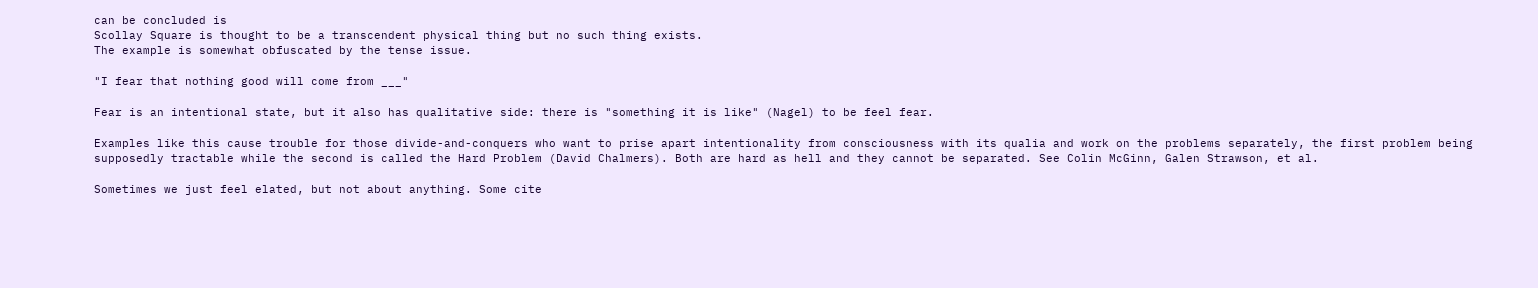can be concluded is
Scollay Square is thought to be a transcendent physical thing but no such thing exists.
The example is somewhat obfuscated by the tense issue.

"I fear that nothing good will come from ___"

Fear is an intentional state, but it also has qualitative side: there is "something it is like" (Nagel) to be feel fear.

Examples like this cause trouble for those divide-and-conquers who want to prise apart intentionality from consciousness with its qualia and work on the problems separately, the first problem being supposedly tractable while the second is called the Hard Problem (David Chalmers). Both are hard as hell and they cannot be separated. See Colin McGinn, Galen Strawson, et al.

Sometimes we just feel elated, but not about anything. Some cite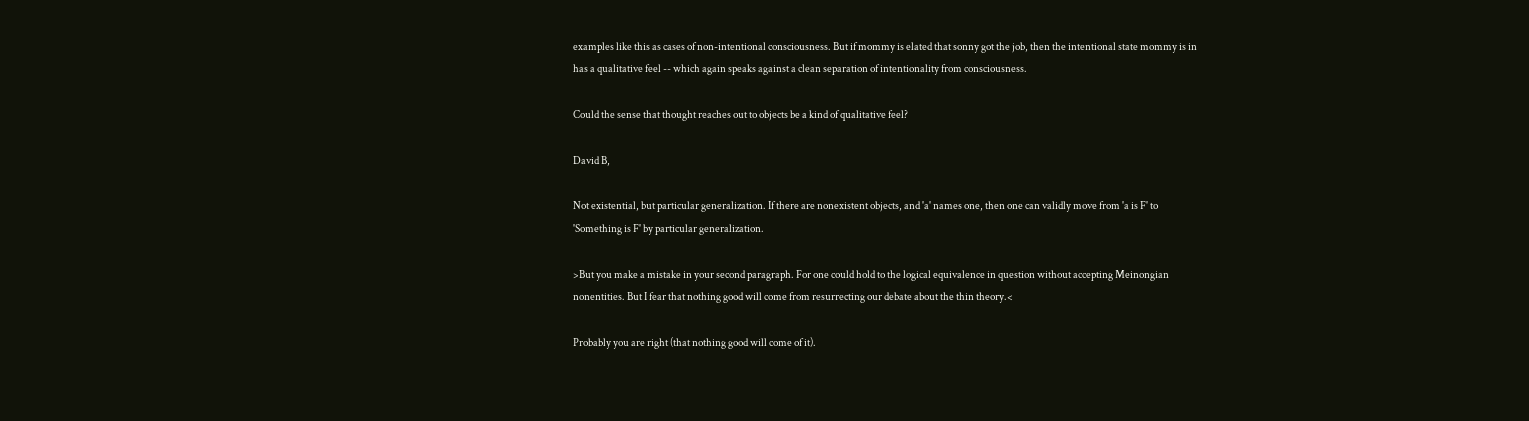examples like this as cases of non-intentional consciousness. But if mommy is elated that sonny got the job, then the intentional state mommy is in has a qualitative feel -- which again speaks against a clean separation of intentionality from consciousness.

Could the sense that thought reaches out to objects be a kind of qualitative feel?

David B,

Not existential, but particular generalization. If there are nonexistent objects, and 'a' names one, then one can validly move from 'a is F' to 'Something is F' by particular generalization.

>But you make a mistake in your second paragraph. For one could hold to the logical equivalence in question without accepting Meinongian nonentities. But I fear that nothing good will come from resurrecting our debate about the thin theory.<

Probably you are right (that nothing good will come of it).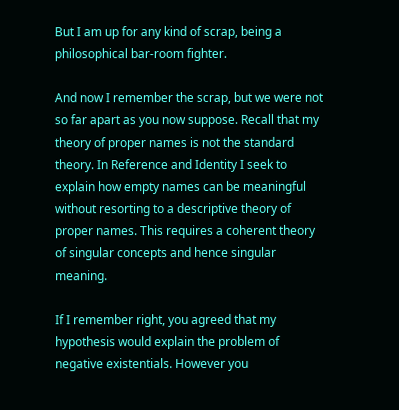But I am up for any kind of scrap, being a philosophical bar-room fighter.

And now I remember the scrap, but we were not so far apart as you now suppose. Recall that my theory of proper names is not the standard theory. In Reference and Identity I seek to explain how empty names can be meaningful without resorting to a descriptive theory of proper names. This requires a coherent theory of singular concepts and hence singular meaning.

If I remember right, you agreed that my hypothesis would explain the problem of negative existentials. However you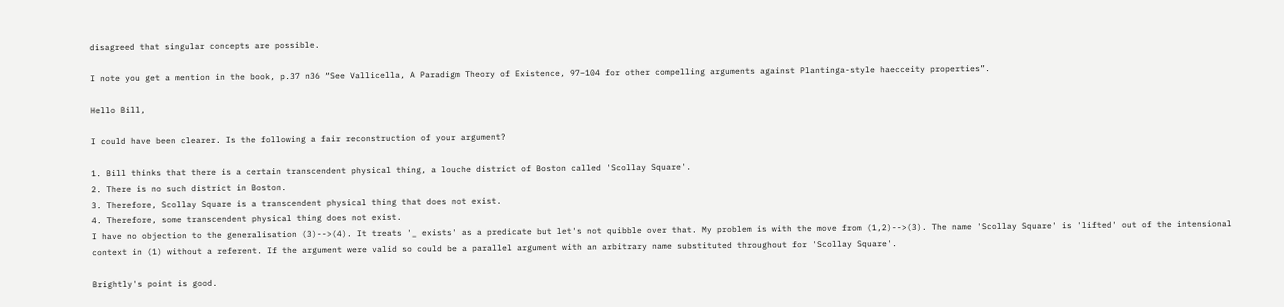disagreed that singular concepts are possible.

I note you get a mention in the book, p.37 n36 “See Vallicella, A Paradigm Theory of Existence, 97–104 for other compelling arguments against Plantinga-style haecceity properties”.

Hello Bill,

I could have been clearer. Is the following a fair reconstruction of your argument?

1. Bill thinks that there is a certain transcendent physical thing, a louche district of Boston called 'Scollay Square'.
2. There is no such district in Boston.
3. Therefore, Scollay Square is a transcendent physical thing that does not exist.
4. Therefore, some transcendent physical thing does not exist.
I have no objection to the generalisation (3)-->(4). It treats '_ exists' as a predicate but let's not quibble over that. My problem is with the move from (1,2)-->(3). The name 'Scollay Square' is 'lifted' out of the intensional context in (1) without a referent. If the argument were valid so could be a parallel argument with an arbitrary name substituted throughout for 'Scollay Square'.

Brightly's point is good.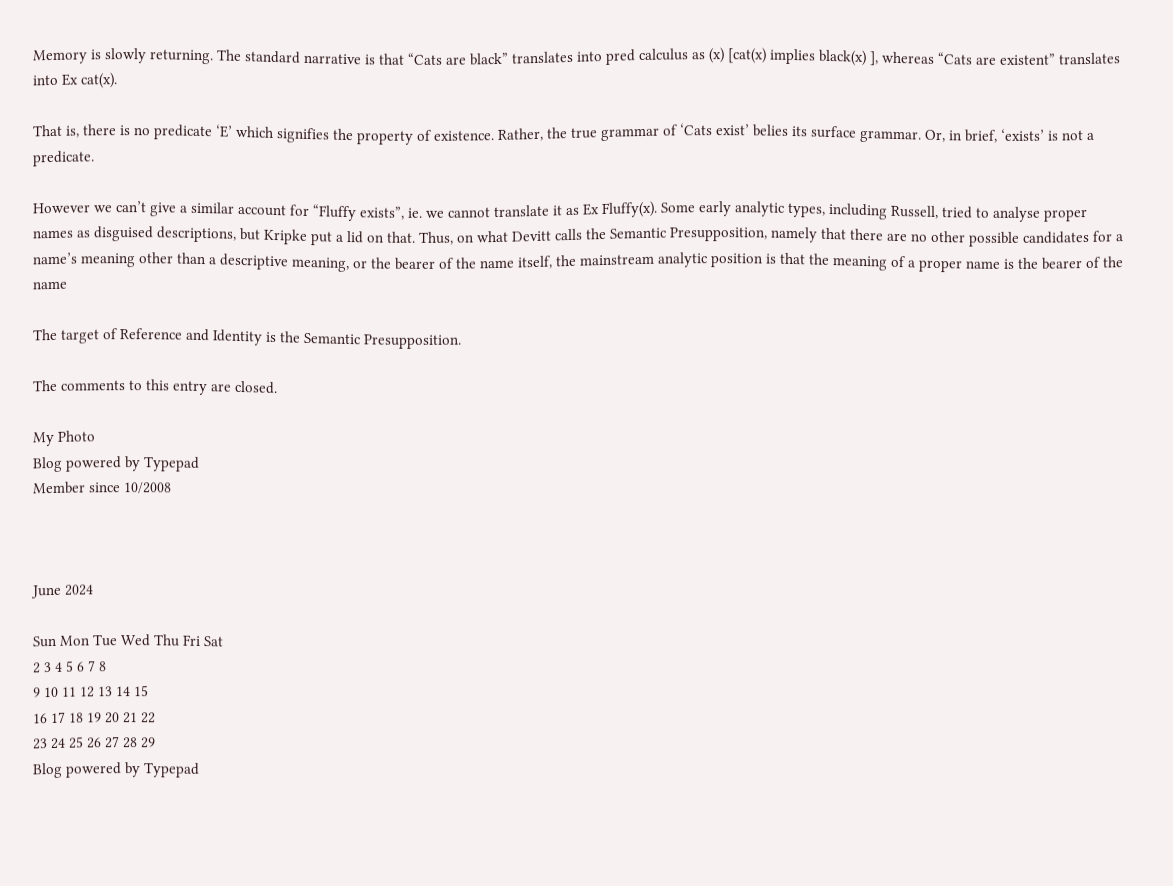Memory is slowly returning. The standard narrative is that “Cats are black” translates into pred calculus as (x) [cat(x) implies black(x) ], whereas “Cats are existent” translates into Ex cat(x).

That is, there is no predicate ‘E’ which signifies the property of existence. Rather, the true grammar of ‘Cats exist’ belies its surface grammar. Or, in brief, ‘exists’ is not a predicate.

However we can’t give a similar account for “Fluffy exists”, ie. we cannot translate it as Ex Fluffy(x). Some early analytic types, including Russell, tried to analyse proper names as disguised descriptions, but Kripke put a lid on that. Thus, on what Devitt calls the Semantic Presupposition, namely that there are no other possible candidates for a name’s meaning other than a descriptive meaning, or the bearer of the name itself, the mainstream analytic position is that the meaning of a proper name is the bearer of the name

The target of Reference and Identity is the Semantic Presupposition.

The comments to this entry are closed.

My Photo
Blog powered by Typepad
Member since 10/2008



June 2024

Sun Mon Tue Wed Thu Fri Sat
2 3 4 5 6 7 8
9 10 11 12 13 14 15
16 17 18 19 20 21 22
23 24 25 26 27 28 29
Blog powered by Typepad